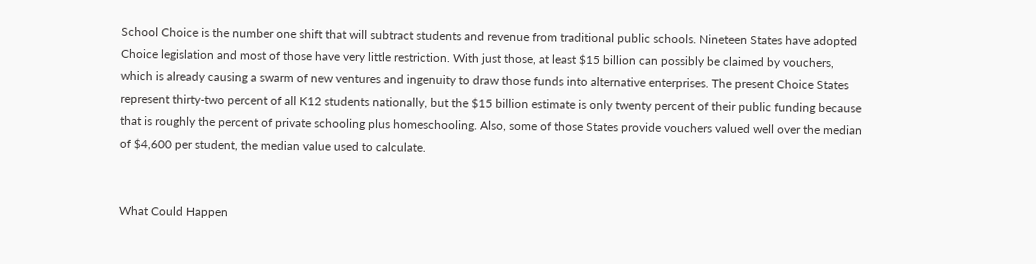School Choice is the number one shift that will subtract students and revenue from traditional public schools. Nineteen States have adopted Choice legislation and most of those have very little restriction. With just those, at least $15 billion can possibly be claimed by vouchers, which is already causing a swarm of new ventures and ingenuity to draw those funds into alternative enterprises. The present Choice States represent thirty-two percent of all K12 students nationally, but the $15 billion estimate is only twenty percent of their public funding because that is roughly the percent of private schooling plus homeschooling. Also, some of those States provide vouchers valued well over the median of $4,600 per student, the median value used to calculate.


What Could Happen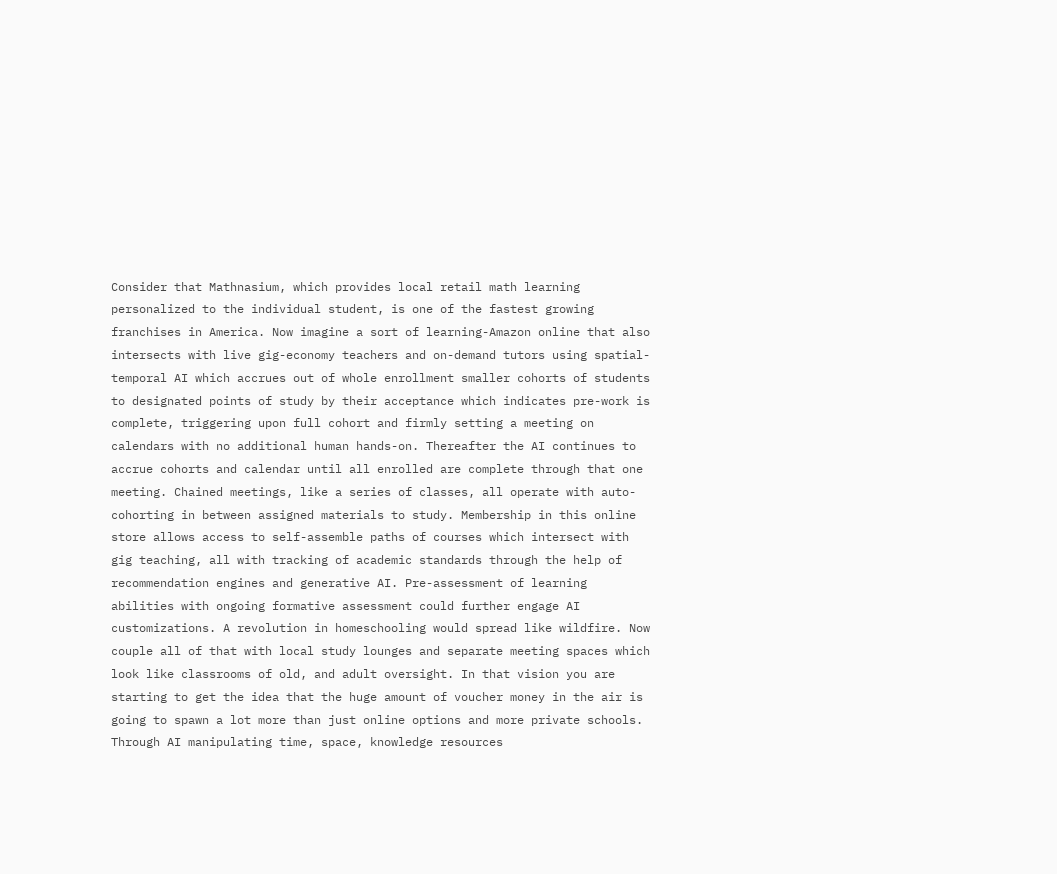Consider that Mathnasium, which provides local retail math learning personalized to the individual student, is one of the fastest growing franchises in America. Now imagine a sort of learning-Amazon online that also intersects with live gig-economy teachers and on-demand tutors using spatial-temporal AI which accrues out of whole enrollment smaller cohorts of students to designated points of study by their acceptance which indicates pre-work is complete, triggering upon full cohort and firmly setting a meeting on calendars with no additional human hands-on. Thereafter the AI continues to accrue cohorts and calendar until all enrolled are complete through that one meeting. Chained meetings, like a series of classes, all operate with auto-cohorting in between assigned materials to study. Membership in this online store allows access to self-assemble paths of courses which intersect with gig teaching, all with tracking of academic standards through the help of recommendation engines and generative AI. Pre-assessment of learning abilities with ongoing formative assessment could further engage AI customizations. A revolution in homeschooling would spread like wildfire. Now couple all of that with local study lounges and separate meeting spaces which look like classrooms of old, and adult oversight. In that vision you are starting to get the idea that the huge amount of voucher money in the air is going to spawn a lot more than just online options and more private schools. Through AI manipulating time, space, knowledge resources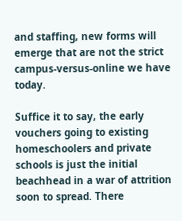and staffing, new forms will emerge that are not the strict campus-versus-online we have today.

Suffice it to say, the early vouchers going to existing homeschoolers and private schools is just the initial beachhead in a war of attrition soon to spread. There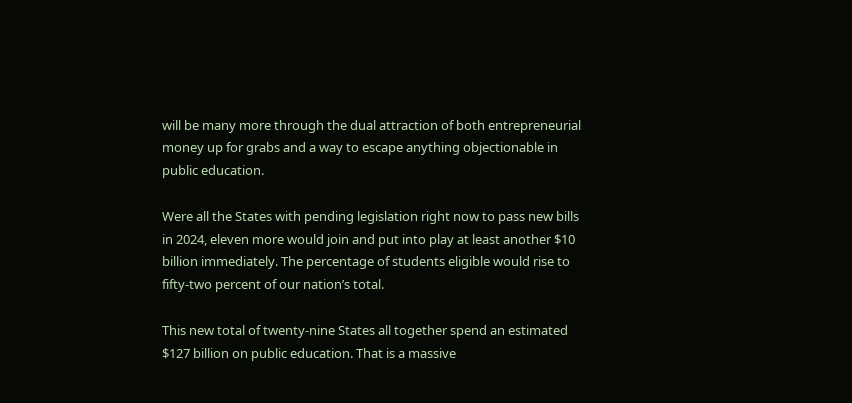will be many more through the dual attraction of both entrepreneurial money up for grabs and a way to escape anything objectionable in public education.

Were all the States with pending legislation right now to pass new bills in 2024, eleven more would join and put into play at least another $10 billion immediately. The percentage of students eligible would rise to fifty-two percent of our nation’s total.

This new total of twenty-nine States all together spend an estimated $127 billion on public education. That is a massive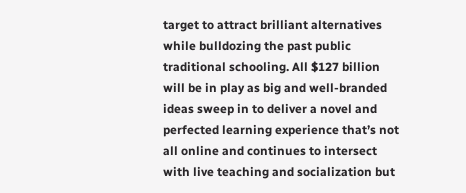target to attract brilliant alternatives while bulldozing the past public traditional schooling. All $127 billion will be in play as big and well-branded ideas sweep in to deliver a novel and perfected learning experience that’s not all online and continues to intersect with live teaching and socialization but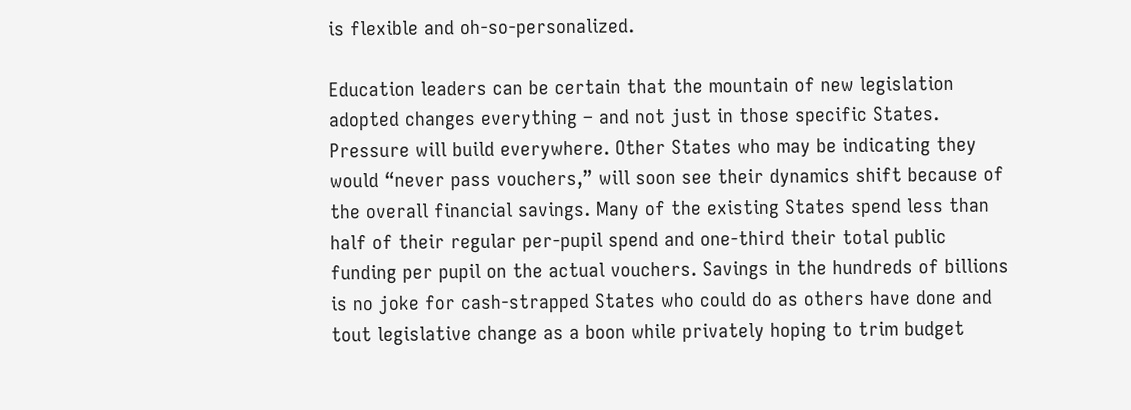is flexible and oh-so-personalized.

Education leaders can be certain that the mountain of new legislation adopted changes everything – and not just in those specific States. Pressure will build everywhere. Other States who may be indicating they would “never pass vouchers,” will soon see their dynamics shift because of the overall financial savings. Many of the existing States spend less than half of their regular per-pupil spend and one-third their total public funding per pupil on the actual vouchers. Savings in the hundreds of billions is no joke for cash-strapped States who could do as others have done and tout legislative change as a boon while privately hoping to trim budget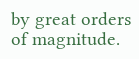by great orders of magnitude.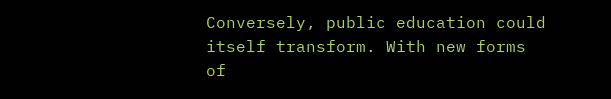Conversely, public education could itself transform. With new forms of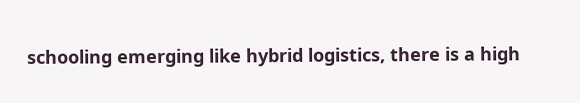schooling emerging like hybrid logistics, there is a high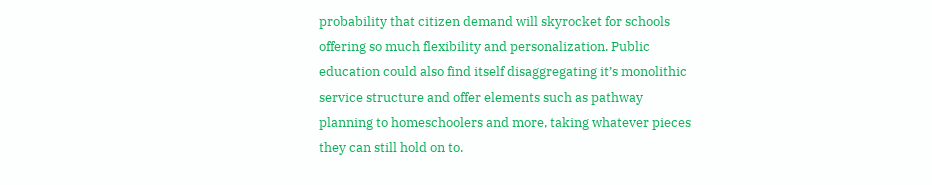probability that citizen demand will skyrocket for schools offering so much flexibility and personalization. Public education could also find itself disaggregating it’s monolithic service structure and offer elements such as pathway planning to homeschoolers and more, taking whatever pieces they can still hold on to.